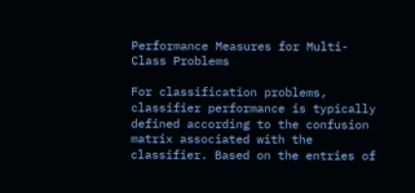Performance Measures for Multi-Class Problems

For classification problems, classifier performance is typically defined according to the confusion matrix associated with the classifier. Based on the entries of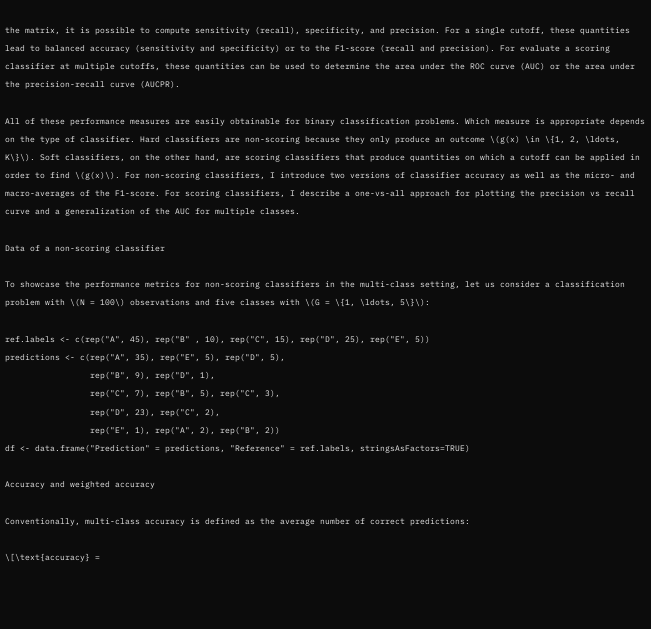the matrix, it is possible to compute sensitivity (recall), specificity, and precision. For a single cutoff, these quantities lead to balanced accuracy (sensitivity and specificity) or to the F1-score (recall and precision). For evaluate a scoring classifier at multiple cutoffs, these quantities can be used to determine the area under the ROC curve (AUC) or the area under the precision-recall curve (AUCPR).

All of these performance measures are easily obtainable for binary classification problems. Which measure is appropriate depends on the type of classifier. Hard classifiers are non-scoring because they only produce an outcome \(g(x) \in \{1, 2, \ldots, K\}\). Soft classifiers, on the other hand, are scoring classifiers that produce quantities on which a cutoff can be applied in order to find \(g(x)\). For non-scoring classifiers, I introduce two versions of classifier accuracy as well as the micro- and macro-averages of the F1-score. For scoring classifiers, I describe a one-vs-all approach for plotting the precision vs recall curve and a generalization of the AUC for multiple classes.

Data of a non-scoring classifier

To showcase the performance metrics for non-scoring classifiers in the multi-class setting, let us consider a classification problem with \(N = 100\) observations and five classes with \(G = \{1, \ldots, 5\}\):

ref.labels <- c(rep("A", 45), rep("B" , 10), rep("C", 15), rep("D", 25), rep("E", 5))
predictions <- c(rep("A", 35), rep("E", 5), rep("D", 5),
                 rep("B", 9), rep("D", 1),
                 rep("C", 7), rep("B", 5), rep("C", 3),
                 rep("D", 23), rep("C", 2),
                 rep("E", 1), rep("A", 2), rep("B", 2))
df <- data.frame("Prediction" = predictions, "Reference" = ref.labels, stringsAsFactors=TRUE)

Accuracy and weighted accuracy

Conventionally, multi-class accuracy is defined as the average number of correct predictions:

\[\text{accuracy} =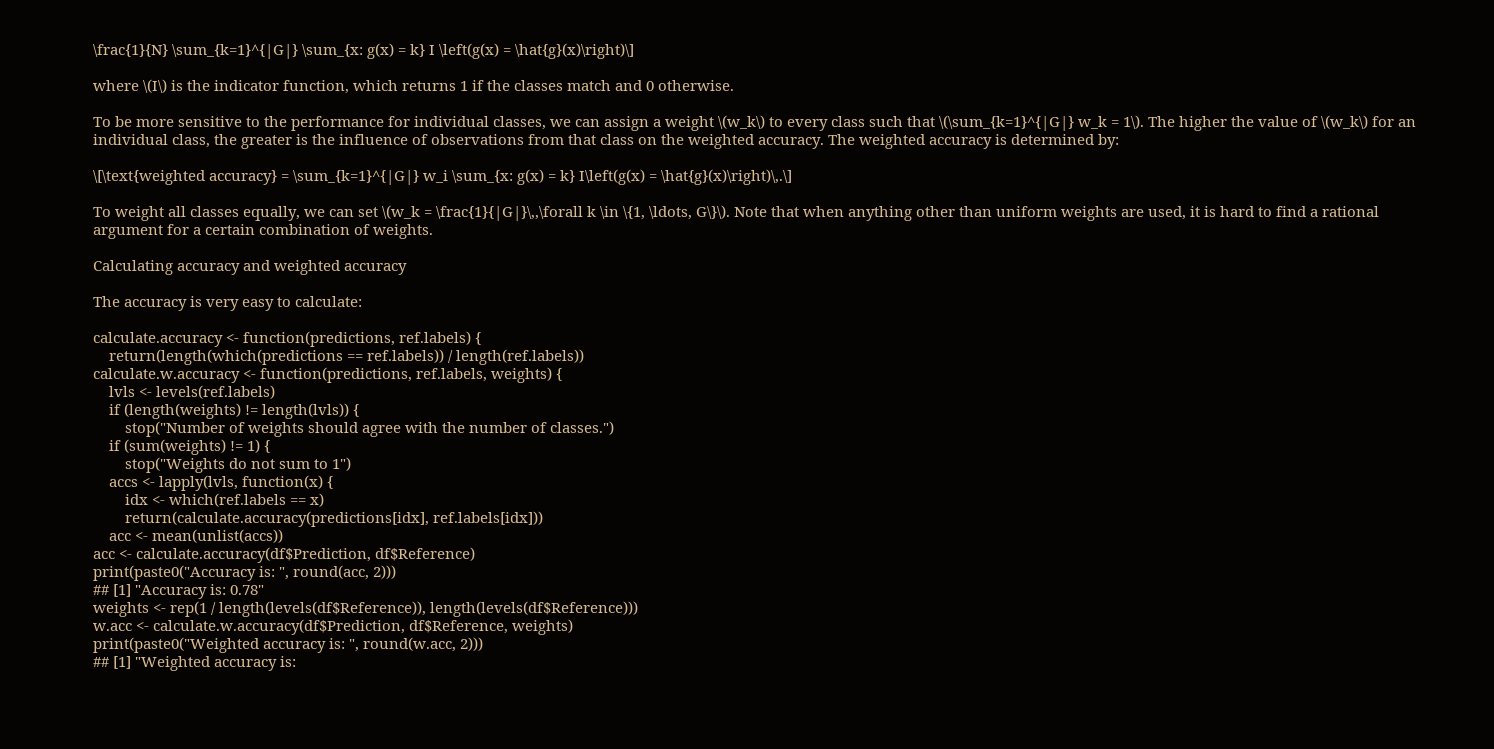\frac{1}{N} \sum_{k=1}^{|G|} \sum_{x: g(x) = k} I \left(g(x) = \hat{g}(x)\right)\]

where \(I\) is the indicator function, which returns 1 if the classes match and 0 otherwise.

To be more sensitive to the performance for individual classes, we can assign a weight \(w_k\) to every class such that \(\sum_{k=1}^{|G|} w_k = 1\). The higher the value of \(w_k\) for an individual class, the greater is the influence of observations from that class on the weighted accuracy. The weighted accuracy is determined by:

\[\text{weighted accuracy} = \sum_{k=1}^{|G|} w_i \sum_{x: g(x) = k} I\left(g(x) = \hat{g}(x)\right)\,.\]

To weight all classes equally, we can set \(w_k = \frac{1}{|G|}\,,\forall k \in \{1, \ldots, G\}\). Note that when anything other than uniform weights are used, it is hard to find a rational argument for a certain combination of weights.

Calculating accuracy and weighted accuracy

The accuracy is very easy to calculate:

calculate.accuracy <- function(predictions, ref.labels) {
    return(length(which(predictions == ref.labels)) / length(ref.labels))
calculate.w.accuracy <- function(predictions, ref.labels, weights) {
    lvls <- levels(ref.labels)
    if (length(weights) != length(lvls)) {
        stop("Number of weights should agree with the number of classes.")
    if (sum(weights) != 1) {
        stop("Weights do not sum to 1")
    accs <- lapply(lvls, function(x) {
        idx <- which(ref.labels == x)
        return(calculate.accuracy(predictions[idx], ref.labels[idx]))
    acc <- mean(unlist(accs))
acc <- calculate.accuracy(df$Prediction, df$Reference)
print(paste0("Accuracy is: ", round(acc, 2)))
## [1] "Accuracy is: 0.78"
weights <- rep(1 / length(levels(df$Reference)), length(levels(df$Reference)))
w.acc <- calculate.w.accuracy(df$Prediction, df$Reference, weights)
print(paste0("Weighted accuracy is: ", round(w.acc, 2)))
## [1] "Weighted accuracy is: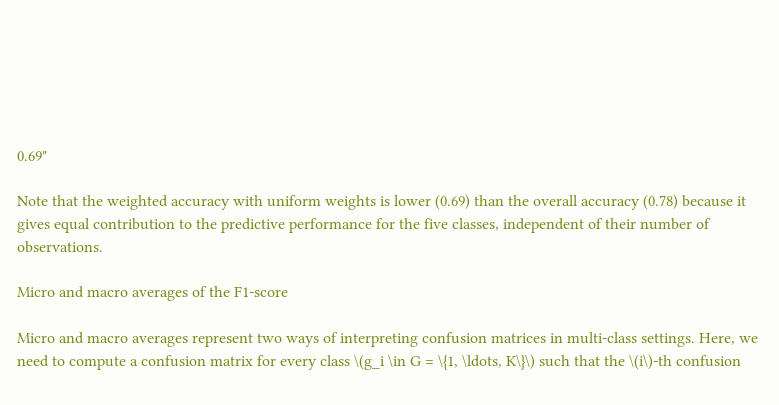0.69"

Note that the weighted accuracy with uniform weights is lower (0.69) than the overall accuracy (0.78) because it gives equal contribution to the predictive performance for the five classes, independent of their number of observations.

Micro and macro averages of the F1-score

Micro and macro averages represent two ways of interpreting confusion matrices in multi-class settings. Here, we need to compute a confusion matrix for every class \(g_i \in G = \{1, \ldots, K\}\) such that the \(i\)-th confusion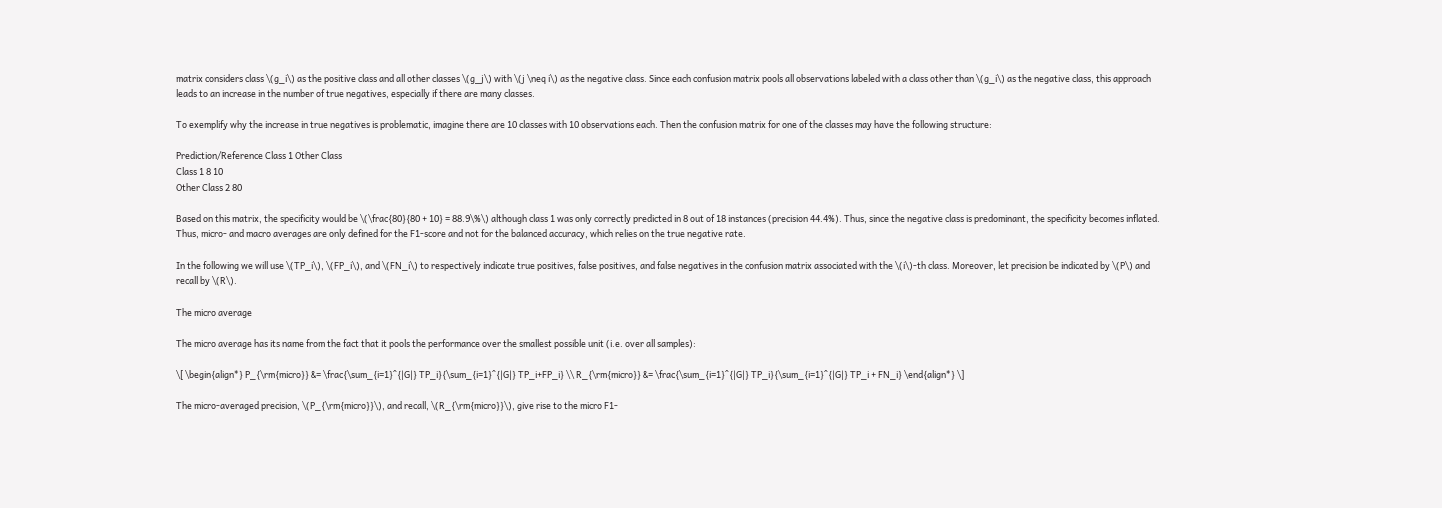matrix considers class \(g_i\) as the positive class and all other classes \(g_j\) with \(j \neq i\) as the negative class. Since each confusion matrix pools all observations labeled with a class other than \(g_i\) as the negative class, this approach leads to an increase in the number of true negatives, especially if there are many classes.

To exemplify why the increase in true negatives is problematic, imagine there are 10 classes with 10 observations each. Then the confusion matrix for one of the classes may have the following structure:

Prediction/Reference Class 1 Other Class
Class 1 8 10
Other Class 2 80

Based on this matrix, the specificity would be \(\frac{80}{80 + 10} = 88.9\%\) although class 1 was only correctly predicted in 8 out of 18 instances (precision 44.4%). Thus, since the negative class is predominant, the specificity becomes inflated. Thus, micro- and macro averages are only defined for the F1-score and not for the balanced accuracy, which relies on the true negative rate.

In the following we will use \(TP_i\), \(FP_i\), and \(FN_i\) to respectively indicate true positives, false positives, and false negatives in the confusion matrix associated with the \(i\)-th class. Moreover, let precision be indicated by \(P\) and recall by \(R\).

The micro average

The micro average has its name from the fact that it pools the performance over the smallest possible unit (i.e. over all samples):

\[ \begin{align*} P_{\rm{micro}} &= \frac{\sum_{i=1}^{|G|} TP_i}{\sum_{i=1}^{|G|} TP_i+FP_i} \\ R_{\rm{micro}} &= \frac{\sum_{i=1}^{|G|} TP_i}{\sum_{i=1}^{|G|} TP_i + FN_i} \end{align*} \]

The micro-averaged precision, \(P_{\rm{micro}}\), and recall, \(R_{\rm{micro}}\), give rise to the micro F1-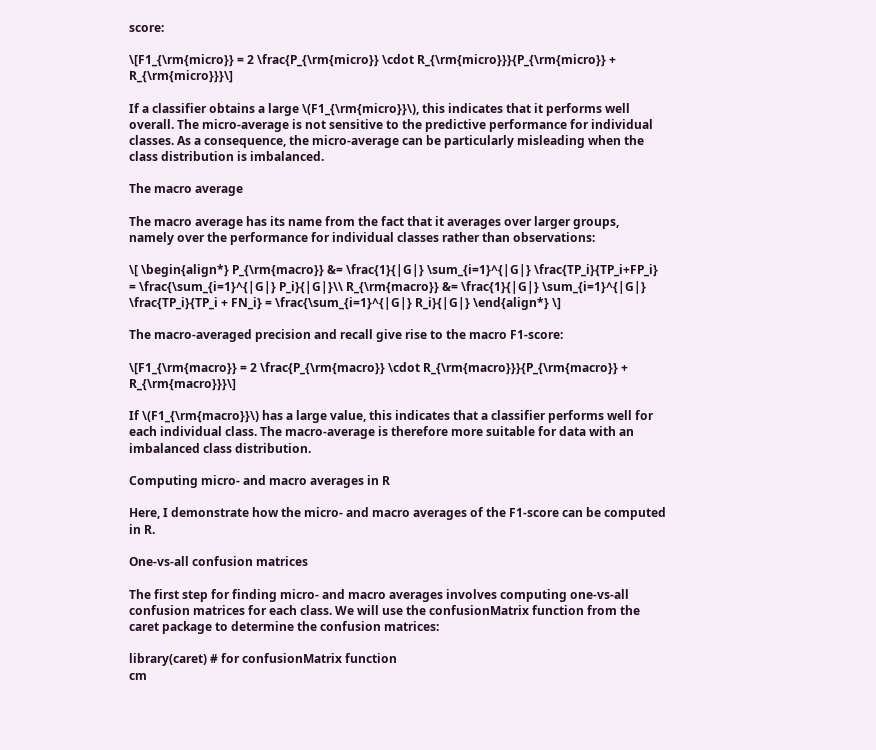score:

\[F1_{\rm{micro}} = 2 \frac{P_{\rm{micro}} \cdot R_{\rm{micro}}}{P_{\rm{micro}} + R_{\rm{micro}}}\]

If a classifier obtains a large \(F1_{\rm{micro}}\), this indicates that it performs well overall. The micro-average is not sensitive to the predictive performance for individual classes. As a consequence, the micro-average can be particularly misleading when the class distribution is imbalanced.

The macro average

The macro average has its name from the fact that it averages over larger groups, namely over the performance for individual classes rather than observations:

\[ \begin{align*} P_{\rm{macro}} &= \frac{1}{|G|} \sum_{i=1}^{|G|} \frac{TP_i}{TP_i+FP_i} = \frac{\sum_{i=1}^{|G|} P_i}{|G|}\\ R_{\rm{macro}} &= \frac{1}{|G|} \sum_{i=1}^{|G|} \frac{TP_i}{TP_i + FN_i} = \frac{\sum_{i=1}^{|G|} R_i}{|G|} \end{align*} \]

The macro-averaged precision and recall give rise to the macro F1-score:

\[F1_{\rm{macro}} = 2 \frac{P_{\rm{macro}} \cdot R_{\rm{macro}}}{P_{\rm{macro}} + R_{\rm{macro}}}\]

If \(F1_{\rm{macro}}\) has a large value, this indicates that a classifier performs well for each individual class. The macro-average is therefore more suitable for data with an imbalanced class distribution.

Computing micro- and macro averages in R

Here, I demonstrate how the micro- and macro averages of the F1-score can be computed in R.

One-vs-all confusion matrices

The first step for finding micro- and macro averages involves computing one-vs-all confusion matrices for each class. We will use the confusionMatrix function from the caret package to determine the confusion matrices:

library(caret) # for confusionMatrix function
cm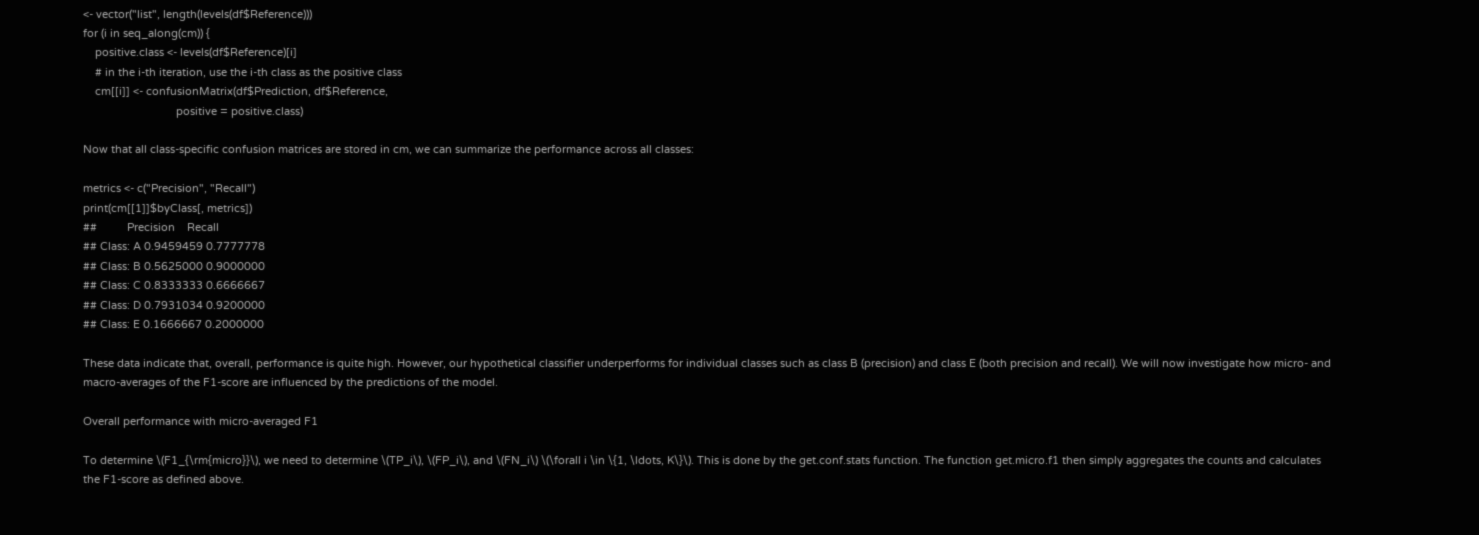<- vector("list", length(levels(df$Reference)))
for (i in seq_along(cm)) {
    positive.class <- levels(df$Reference)[i]
    # in the i-th iteration, use the i-th class as the positive class
    cm[[i]] <- confusionMatrix(df$Prediction, df$Reference,
                               positive = positive.class)

Now that all class-specific confusion matrices are stored in cm, we can summarize the performance across all classes:

metrics <- c("Precision", "Recall")
print(cm[[1]]$byClass[, metrics])
##          Precision    Recall
## Class: A 0.9459459 0.7777778
## Class: B 0.5625000 0.9000000
## Class: C 0.8333333 0.6666667
## Class: D 0.7931034 0.9200000
## Class: E 0.1666667 0.2000000

These data indicate that, overall, performance is quite high. However, our hypothetical classifier underperforms for individual classes such as class B (precision) and class E (both precision and recall). We will now investigate how micro- and macro-averages of the F1-score are influenced by the predictions of the model.

Overall performance with micro-averaged F1

To determine \(F1_{\rm{micro}}\), we need to determine \(TP_i\), \(FP_i\), and \(FN_i\) \(\forall i \in \{1, \ldots, K\}\). This is done by the get.conf.stats function. The function get.micro.f1 then simply aggregates the counts and calculates the F1-score as defined above.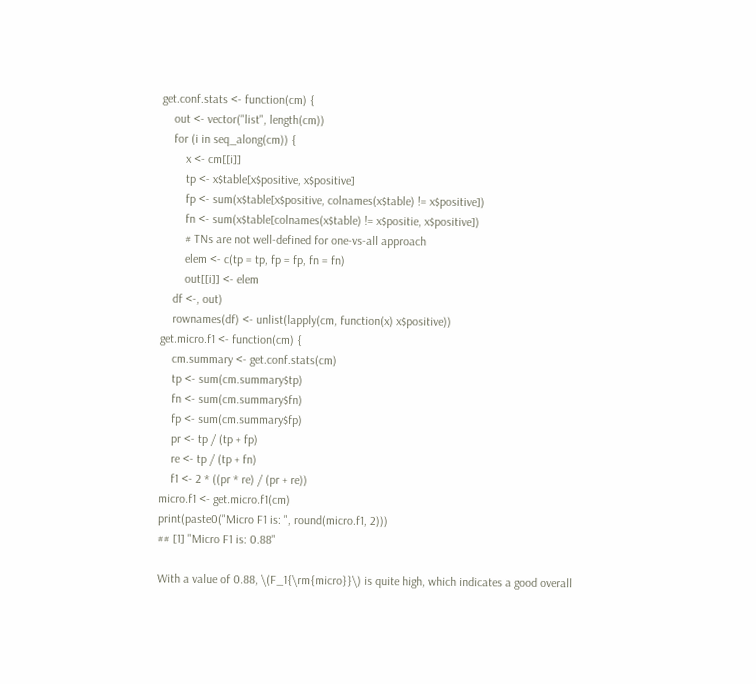get.conf.stats <- function(cm) {
    out <- vector("list", length(cm))
    for (i in seq_along(cm)) {
        x <- cm[[i]]
        tp <- x$table[x$positive, x$positive]
        fp <- sum(x$table[x$positive, colnames(x$table) != x$positive])
        fn <- sum(x$table[colnames(x$table) != x$positie, x$positive])
        # TNs are not well-defined for one-vs-all approach
        elem <- c(tp = tp, fp = fp, fn = fn)
        out[[i]] <- elem
    df <-, out)
    rownames(df) <- unlist(lapply(cm, function(x) x$positive))
get.micro.f1 <- function(cm) {
    cm.summary <- get.conf.stats(cm)
    tp <- sum(cm.summary$tp)
    fn <- sum(cm.summary$fn)
    fp <- sum(cm.summary$fp)
    pr <- tp / (tp + fp)
    re <- tp / (tp + fn)
    f1 <- 2 * ((pr * re) / (pr + re))
micro.f1 <- get.micro.f1(cm)
print(paste0("Micro F1 is: ", round(micro.f1, 2)))
## [1] "Micro F1 is: 0.88"

With a value of 0.88, \(F_1{\rm{micro}}\) is quite high, which indicates a good overall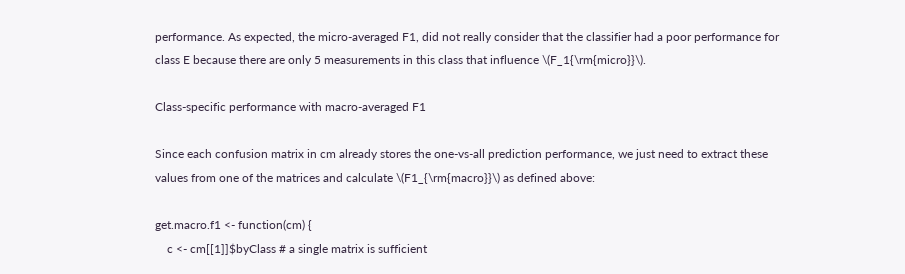performance. As expected, the micro-averaged F1, did not really consider that the classifier had a poor performance for class E because there are only 5 measurements in this class that influence \(F_1{\rm{micro}}\).

Class-specific performance with macro-averaged F1

Since each confusion matrix in cm already stores the one-vs-all prediction performance, we just need to extract these values from one of the matrices and calculate \(F1_{\rm{macro}}\) as defined above:

get.macro.f1 <- function(cm) {
    c <- cm[[1]]$byClass # a single matrix is sufficient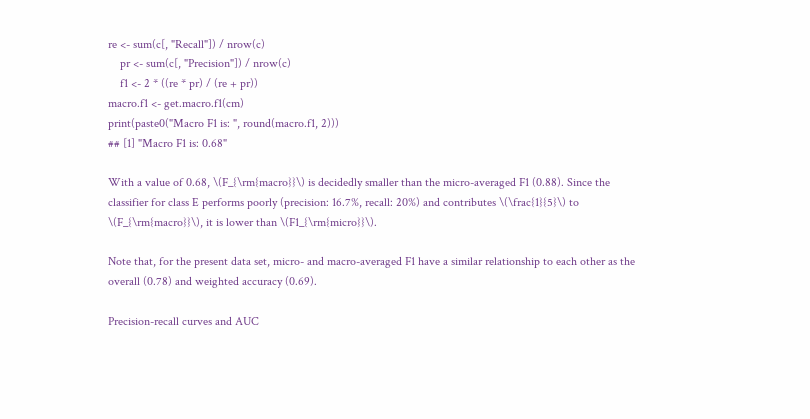re <- sum(c[, "Recall"]) / nrow(c)
    pr <- sum(c[, "Precision"]) / nrow(c)
    f1 <- 2 * ((re * pr) / (re + pr))
macro.f1 <- get.macro.f1(cm)
print(paste0("Macro F1 is: ", round(macro.f1, 2)))
## [1] "Macro F1 is: 0.68"

With a value of 0.68, \(F_{\rm{macro}}\) is decidedly smaller than the micro-averaged F1 (0.88). Since the classifier for class E performs poorly (precision: 16.7%, recall: 20%) and contributes \(\frac{1}{5}\) to \(F_{\rm{macro}}\), it is lower than \(F1_{\rm{micro}}\).

Note that, for the present data set, micro- and macro-averaged F1 have a similar relationship to each other as the overall (0.78) and weighted accuracy (0.69).

Precision-recall curves and AUC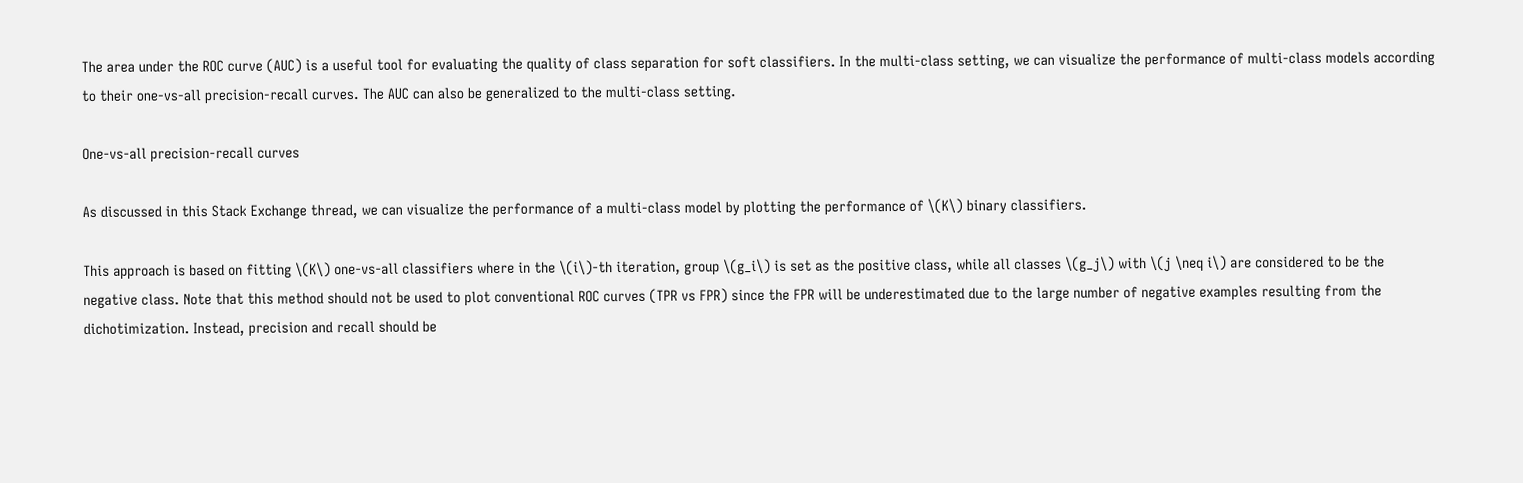The area under the ROC curve (AUC) is a useful tool for evaluating the quality of class separation for soft classifiers. In the multi-class setting, we can visualize the performance of multi-class models according to their one-vs-all precision-recall curves. The AUC can also be generalized to the multi-class setting.

One-vs-all precision-recall curves

As discussed in this Stack Exchange thread, we can visualize the performance of a multi-class model by plotting the performance of \(K\) binary classifiers.

This approach is based on fitting \(K\) one-vs-all classifiers where in the \(i\)-th iteration, group \(g_i\) is set as the positive class, while all classes \(g_j\) with \(j \neq i\) are considered to be the negative class. Note that this method should not be used to plot conventional ROC curves (TPR vs FPR) since the FPR will be underestimated due to the large number of negative examples resulting from the dichotimization. Instead, precision and recall should be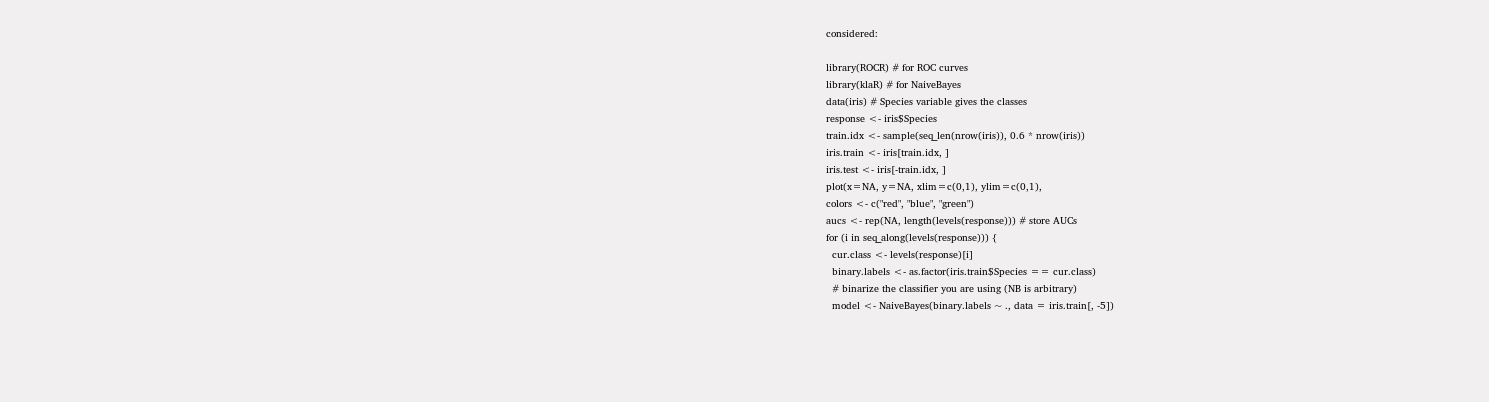considered:

library(ROCR) # for ROC curves
library(klaR) # for NaiveBayes
data(iris) # Species variable gives the classes
response <- iris$Species
train.idx <- sample(seq_len(nrow(iris)), 0.6 * nrow(iris))
iris.train <- iris[train.idx, ]
iris.test <- iris[-train.idx, ]
plot(x=NA, y=NA, xlim=c(0,1), ylim=c(0,1),
colors <- c("red", "blue", "green")
aucs <- rep(NA, length(levels(response))) # store AUCs
for (i in seq_along(levels(response))) {
  cur.class <- levels(response)[i]
  binary.labels <- as.factor(iris.train$Species == cur.class)
  # binarize the classifier you are using (NB is arbitrary)
  model <- NaiveBayes(binary.labels ~ ., data = iris.train[, -5])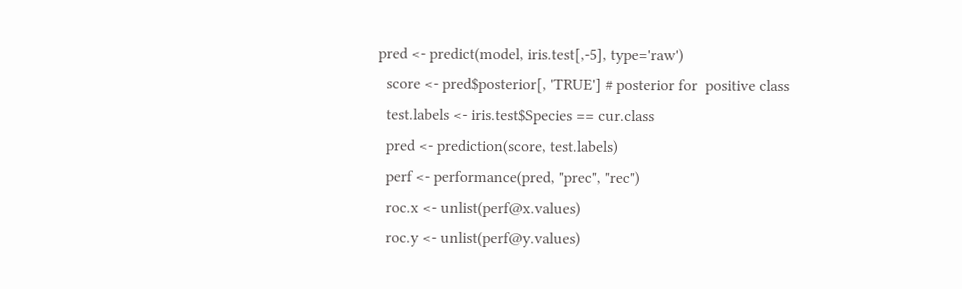pred <- predict(model, iris.test[,-5], type='raw')
  score <- pred$posterior[, 'TRUE'] # posterior for  positive class
  test.labels <- iris.test$Species == cur.class
  pred <- prediction(score, test.labels)
  perf <- performance(pred, "prec", "rec")
  roc.x <- unlist(perf@x.values)
  roc.y <- unlist(perf@y.values)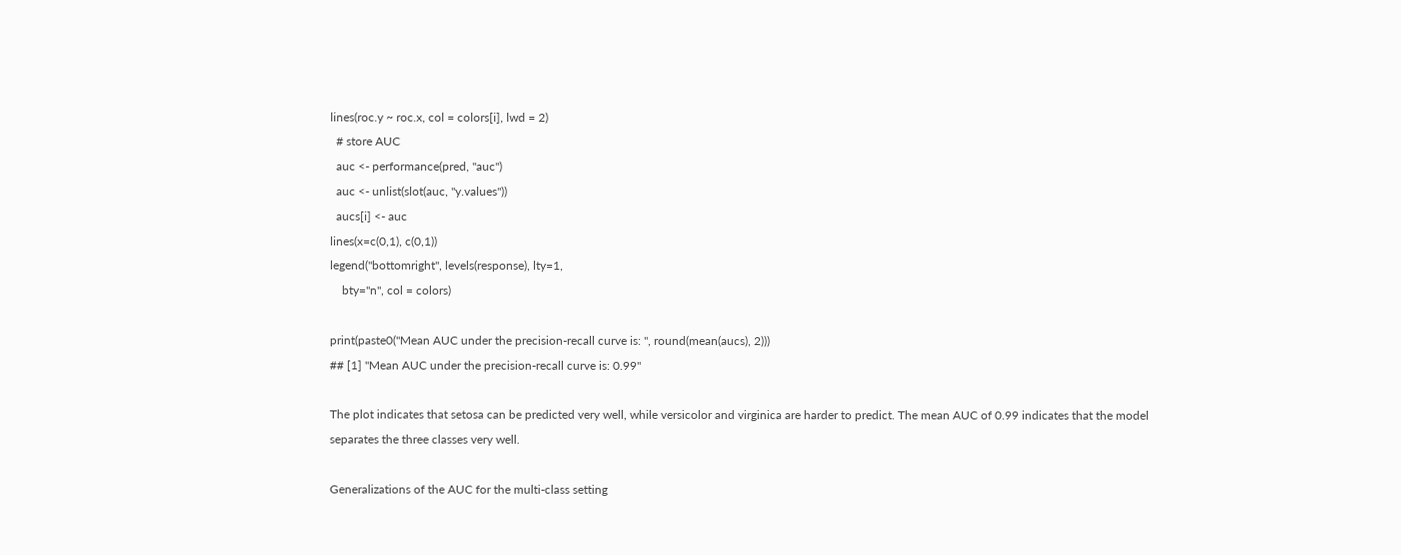lines(roc.y ~ roc.x, col = colors[i], lwd = 2)
  # store AUC
  auc <- performance(pred, "auc")
  auc <- unlist(slot(auc, "y.values"))
  aucs[i] <- auc
lines(x=c(0,1), c(0,1))
legend("bottomright", levels(response), lty=1,
    bty="n", col = colors)

print(paste0("Mean AUC under the precision-recall curve is: ", round(mean(aucs), 2)))
## [1] "Mean AUC under the precision-recall curve is: 0.99"

The plot indicates that setosa can be predicted very well, while versicolor and virginica are harder to predict. The mean AUC of 0.99 indicates that the model separates the three classes very well.

Generalizations of the AUC for the multi-class setting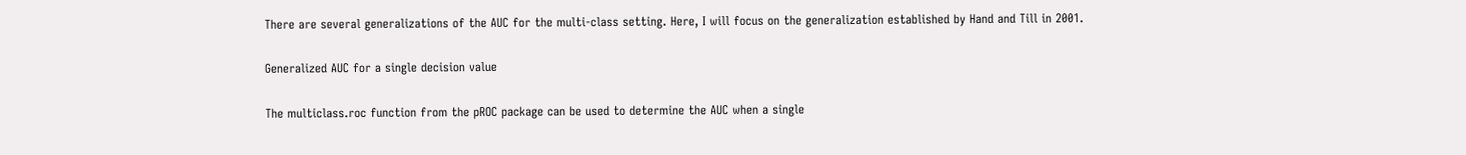There are several generalizations of the AUC for the multi-class setting. Here, I will focus on the generalization established by Hand and Till in 2001.

Generalized AUC for a single decision value

The multiclass.roc function from the pROC package can be used to determine the AUC when a single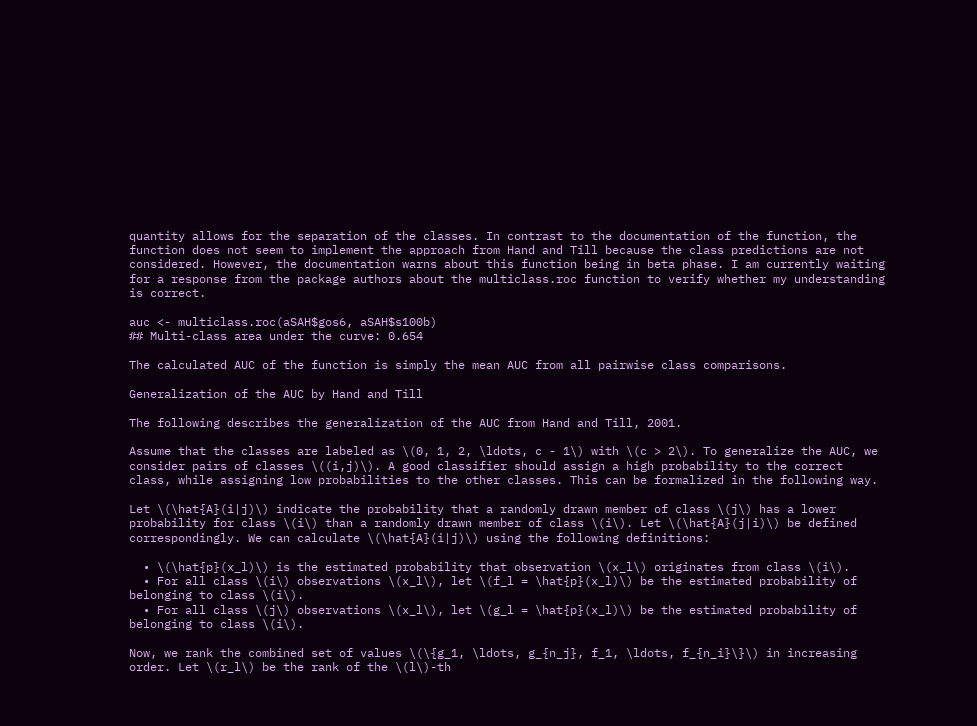quantity allows for the separation of the classes. In contrast to the documentation of the function, the function does not seem to implement the approach from Hand and Till because the class predictions are not considered. However, the documentation warns about this function being in beta phase. I am currently waiting for a response from the package authors about the multiclass.roc function to verify whether my understanding is correct.

auc <- multiclass.roc(aSAH$gos6, aSAH$s100b)
## Multi-class area under the curve: 0.654

The calculated AUC of the function is simply the mean AUC from all pairwise class comparisons.

Generalization of the AUC by Hand and Till

The following describes the generalization of the AUC from Hand and Till, 2001.

Assume that the classes are labeled as \(0, 1, 2, \ldots, c - 1\) with \(c > 2\). To generalize the AUC, we consider pairs of classes \((i,j)\). A good classifier should assign a high probability to the correct class, while assigning low probabilities to the other classes. This can be formalized in the following way.

Let \(\hat{A}(i|j)\) indicate the probability that a randomly drawn member of class \(j\) has a lower probability for class \(i\) than a randomly drawn member of class \(i\). Let \(\hat{A}(j|i)\) be defined correspondingly. We can calculate \(\hat{A}(i|j)\) using the following definitions:

  • \(\hat{p}(x_l)\) is the estimated probability that observation \(x_l\) originates from class \(i\).
  • For all class \(i\) observations \(x_l\), let \(f_l = \hat{p}(x_l)\) be the estimated probability of belonging to class \(i\).
  • For all class \(j\) observations \(x_l\), let \(g_l = \hat{p}(x_l)\) be the estimated probability of belonging to class \(i\).

Now, we rank the combined set of values \(\{g_1, \ldots, g_{n_j}, f_1, \ldots, f_{n_i}\}\) in increasing order. Let \(r_l\) be the rank of the \(l\)-th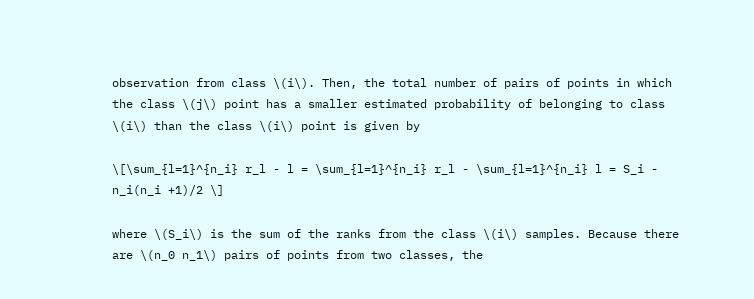observation from class \(i\). Then, the total number of pairs of points in which the class \(j\) point has a smaller estimated probability of belonging to class \(i\) than the class \(i\) point is given by

\[\sum_{l=1}^{n_i} r_l - l = \sum_{l=1}^{n_i} r_l - \sum_{l=1}^{n_i} l = S_i - n_i(n_i +1)/2 \]

where \(S_i\) is the sum of the ranks from the class \(i\) samples. Because there are \(n_0 n_1\) pairs of points from two classes, the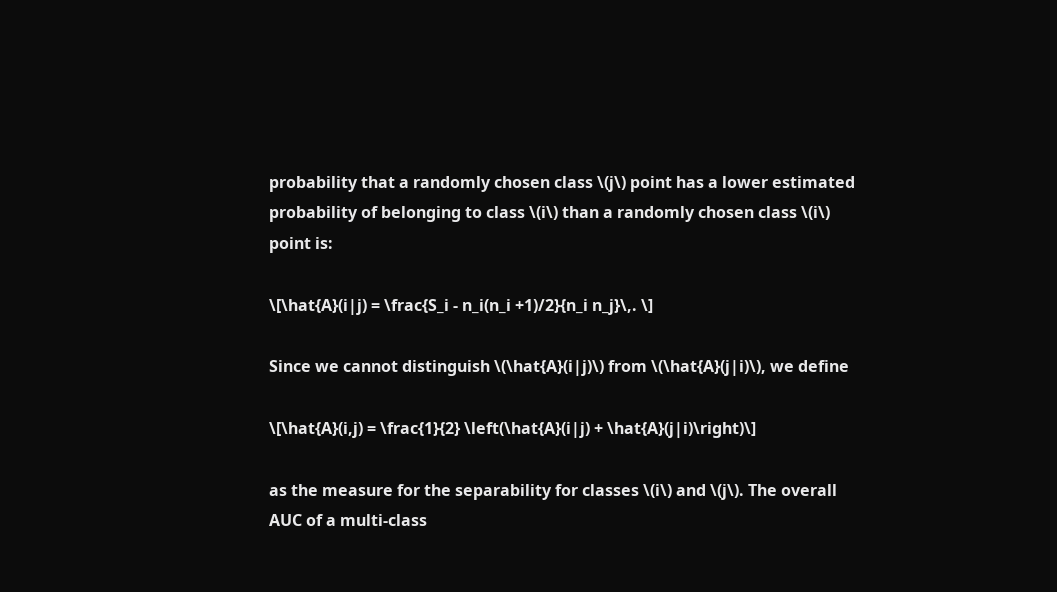probability that a randomly chosen class \(j\) point has a lower estimated probability of belonging to class \(i\) than a randomly chosen class \(i\) point is:

\[\hat{A}(i|j) = \frac{S_i - n_i(n_i +1)/2}{n_i n_j}\,. \]

Since we cannot distinguish \(\hat{A}(i|j)\) from \(\hat{A}(j|i)\), we define

\[\hat{A}(i,j) = \frac{1}{2} \left(\hat{A}(i|j) + \hat{A}(j|i)\right)\]

as the measure for the separability for classes \(i\) and \(j\). The overall AUC of a multi-class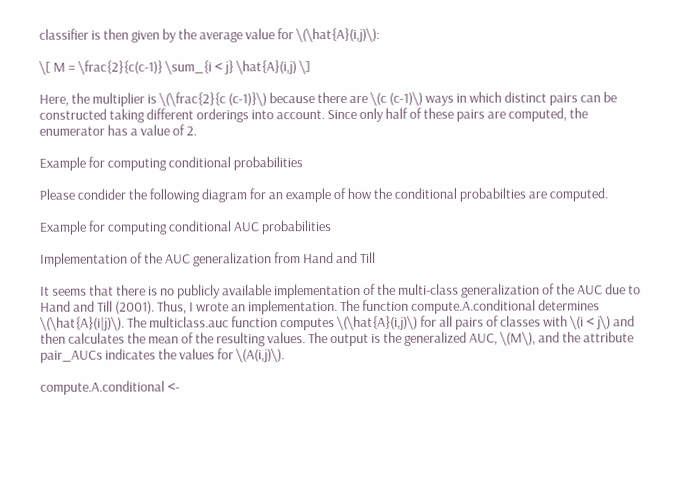classifier is then given by the average value for \(\hat{A}(i,j)\):

\[ M = \frac{2}{c(c-1)} \sum_{i < j} \hat{A}(i,j) \]

Here, the multiplier is \(\frac{2}{c (c-1)}\) because there are \(c (c-1)\) ways in which distinct pairs can be constructed taking different orderings into account. Since only half of these pairs are computed, the enumerator has a value of 2.

Example for computing conditional probabilities

Please condider the following diagram for an example of how the conditional probabilties are computed.

Example for computing conditional AUC probabilities

Implementation of the AUC generalization from Hand and Till

It seems that there is no publicly available implementation of the multi-class generalization of the AUC due to Hand and Till (2001). Thus, I wrote an implementation. The function compute.A.conditional determines \(\hat{A}(i|j)\). The multiclass.auc function computes \(\hat{A}(i,j)\) for all pairs of classes with \(i < j\) and then calculates the mean of the resulting values. The output is the generalized AUC, \(M\), and the attribute pair_AUCs indicates the values for \(A(i,j)\).

compute.A.conditional <-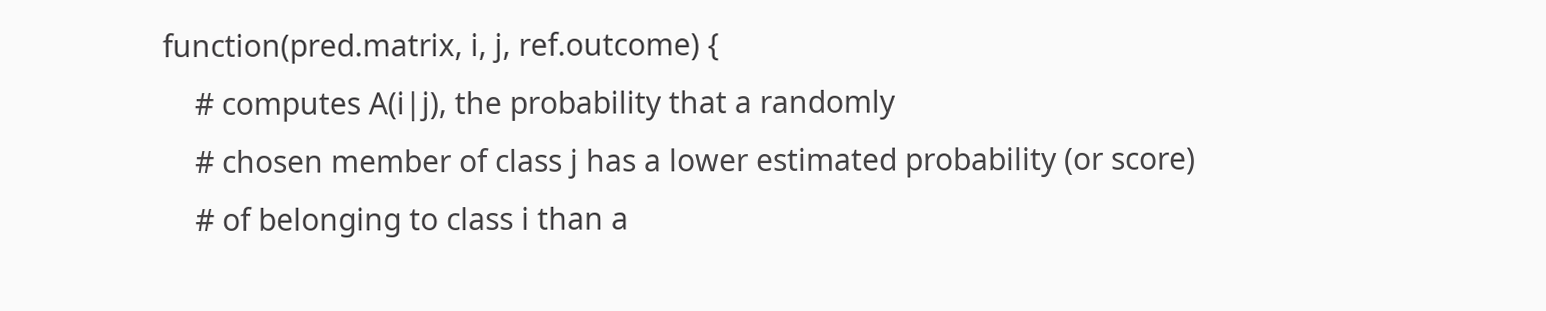function(pred.matrix, i, j, ref.outcome) {
    # computes A(i|j), the probability that a randomly
    # chosen member of class j has a lower estimated probability (or score)
    # of belonging to class i than a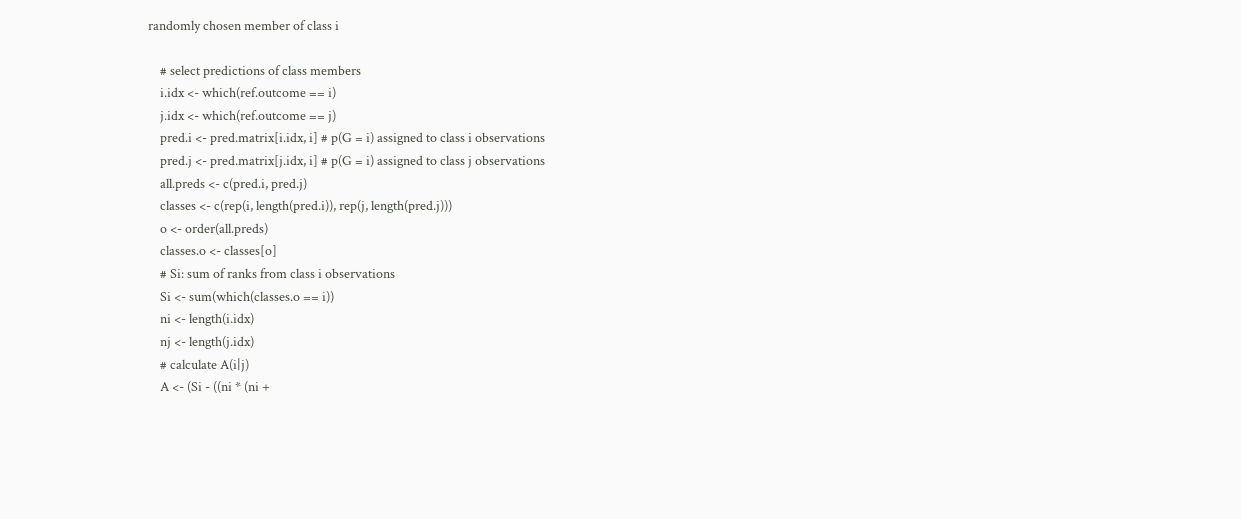randomly chosen member of class i

    # select predictions of class members
    i.idx <- which(ref.outcome == i)
    j.idx <- which(ref.outcome == j)
    pred.i <- pred.matrix[i.idx, i] # p(G = i) assigned to class i observations
    pred.j <- pred.matrix[j.idx, i] # p(G = i) assigned to class j observations
    all.preds <- c(pred.i, pred.j)
    classes <- c(rep(i, length(pred.i)), rep(j, length(pred.j)))
    o <- order(all.preds)
    classes.o <- classes[o]
    # Si: sum of ranks from class i observations
    Si <- sum(which(classes.o == i))
    ni <- length(i.idx)
    nj <- length(j.idx)
    # calculate A(i|j)
    A <- (Si - ((ni * (ni +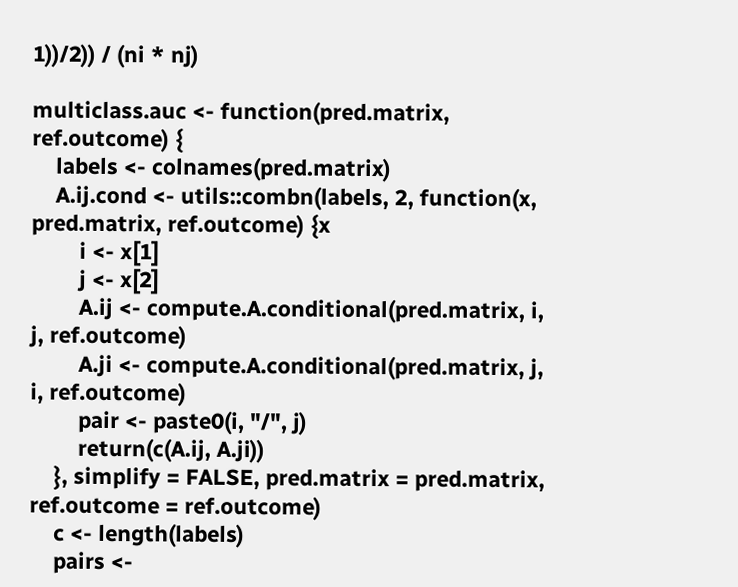1))/2)) / (ni * nj)

multiclass.auc <- function(pred.matrix, ref.outcome) {
    labels <- colnames(pred.matrix)
    A.ij.cond <- utils::combn(labels, 2, function(x, pred.matrix, ref.outcome) {x
        i <- x[1]
        j <- x[2]
        A.ij <- compute.A.conditional(pred.matrix, i, j, ref.outcome)
        A.ji <- compute.A.conditional(pred.matrix, j, i, ref.outcome)
        pair <- paste0(i, "/", j)
        return(c(A.ij, A.ji))
    }, simplify = FALSE, pred.matrix = pred.matrix, ref.outcome = ref.outcome)
    c <- length(labels)
    pairs <-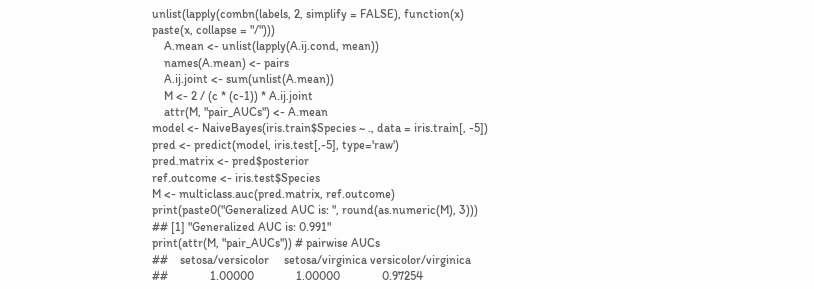unlist(lapply(combn(labels, 2, simplify = FALSE), function(x) paste(x, collapse = "/")))
    A.mean <- unlist(lapply(A.ij.cond, mean))
    names(A.mean) <- pairs
    A.ij.joint <- sum(unlist(A.mean))
    M <- 2 / (c * (c-1)) * A.ij.joint
    attr(M, "pair_AUCs") <- A.mean
model <- NaiveBayes(iris.train$Species ~ ., data = iris.train[, -5])
pred <- predict(model, iris.test[,-5], type='raw')
pred.matrix <- pred$posterior
ref.outcome <- iris.test$Species
M <- multiclass.auc(pred.matrix, ref.outcome)
print(paste0("Generalized AUC is: ", round(as.numeric(M), 3)))
## [1] "Generalized AUC is: 0.991"
print(attr(M, "pair_AUCs")) # pairwise AUCs
##    setosa/versicolor     setosa/virginica versicolor/virginica
##              1.00000              1.00000              0.97254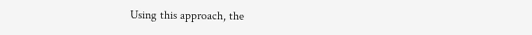Using this approach, the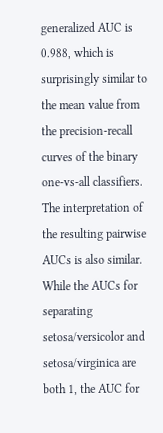generalized AUC is 0.988, which is surprisingly similar to the mean value from the precision-recall curves of the binary one-vs-all classifiers. The interpretation of the resulting pairwise AUCs is also similar. While the AUCs for separating setosa/versicolor and setosa/virginica are both 1, the AUC for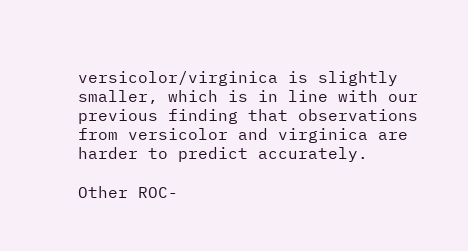versicolor/virginica is slightly smaller, which is in line with our previous finding that observations from versicolor and virginica are harder to predict accurately.

Other ROC-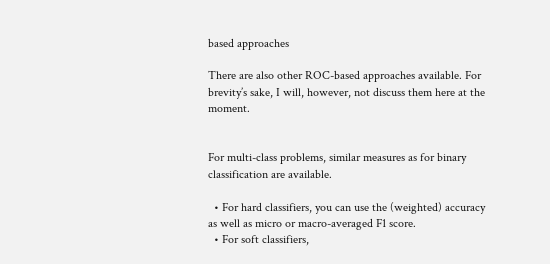based approaches

There are also other ROC-based approaches available. For brevity’s sake, I will, however, not discuss them here at the moment.


For multi-class problems, similar measures as for binary classification are available.

  • For hard classifiers, you can use the (weighted) accuracy as well as micro or macro-averaged F1 score.
  • For soft classifiers,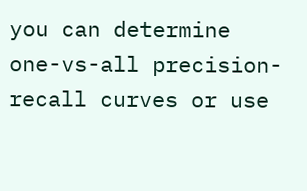you can determine one-vs-all precision-recall curves or use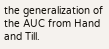the generalization of the AUC from Hand and Till.